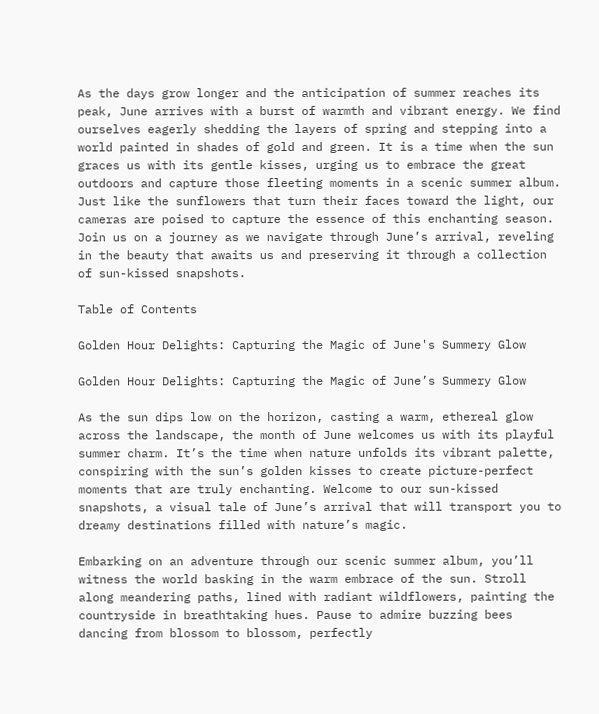As the days grow longer and the anticipation of summer reaches its peak, June arrives with a burst of warmth and vibrant energy. We find ourselves eagerly shedding the layers of spring and stepping into a world painted in shades of gold and green. It is a time when the sun graces us with its gentle kisses, urging us to embrace the great outdoors and capture those fleeting moments in a scenic summer album. Just like the sunflowers that turn their faces toward the light, our cameras are poised to capture the essence of this enchanting season. Join us on a journey as we navigate through June’s arrival, reveling in the beauty that awaits us and preserving it through a collection of sun-kissed snapshots.

Table of Contents

Golden Hour Delights: Capturing the Magic of June's Summery Glow

Golden Hour Delights: Capturing the Magic of June’s Summery Glow

As the sun dips low on the horizon, casting a warm, ethereal glow across the landscape, the month of June welcomes us with its playful summer charm. It’s the time when nature unfolds its vibrant palette, conspiring with the sun’s golden kisses to create picture-perfect moments that are truly enchanting. Welcome to our sun-kissed snapshots, a visual tale of June’s arrival that will transport you to dreamy destinations filled with nature’s magic.

Embarking on an adventure through our scenic summer album, you’ll witness the world basking in the warm embrace of the sun. Stroll along meandering paths, lined with radiant wildflowers, painting the countryside in breathtaking hues. Pause to admire buzzing bees dancing from blossom to blossom, perfectly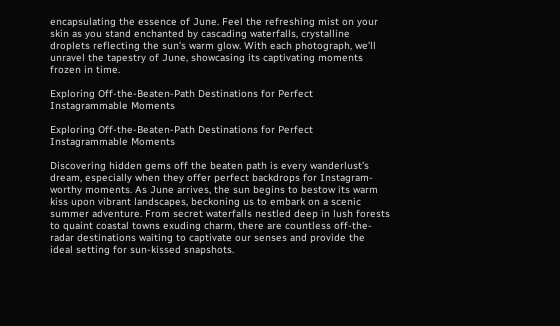encapsulating the essence of June. Feel the refreshing mist on your skin as you stand enchanted by cascading waterfalls, crystalline droplets reflecting the sun’s warm glow. With each photograph, we’ll unravel the tapestry of June, showcasing its captivating moments frozen in time.

Exploring Off-the-Beaten-Path Destinations for Perfect Instagrammable Moments

Exploring Off-the-Beaten-Path Destinations for Perfect Instagrammable Moments

Discovering hidden gems off the beaten path is every wanderlust’s dream, especially when they offer perfect backdrops for Instagram-worthy moments. As June arrives, the sun begins to bestow its warm kiss upon vibrant landscapes, beckoning us to embark on a scenic summer adventure. From secret waterfalls nestled deep in lush forests to quaint coastal towns exuding charm, there are countless off-the-radar destinations waiting to captivate our senses and provide the ideal setting for sun-kissed snapshots.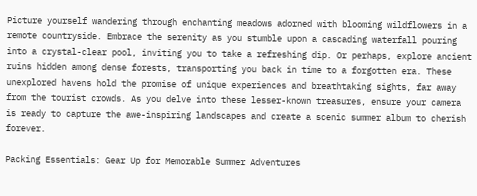Picture yourself wandering through enchanting meadows adorned with blooming wildflowers in a remote countryside. Embrace the serenity as you stumble upon a cascading waterfall pouring into a crystal-clear pool, inviting you to take a refreshing dip. Or perhaps, explore ancient ruins hidden among dense forests, transporting you back in time to a forgotten era. These unexplored havens hold the promise of unique experiences and breathtaking sights, far away from the tourist crowds. As you delve into these lesser-known treasures, ensure your camera is ready to capture the awe-inspiring landscapes and create a scenic summer album to cherish forever.

Packing Essentials: Gear Up for Memorable Summer Adventures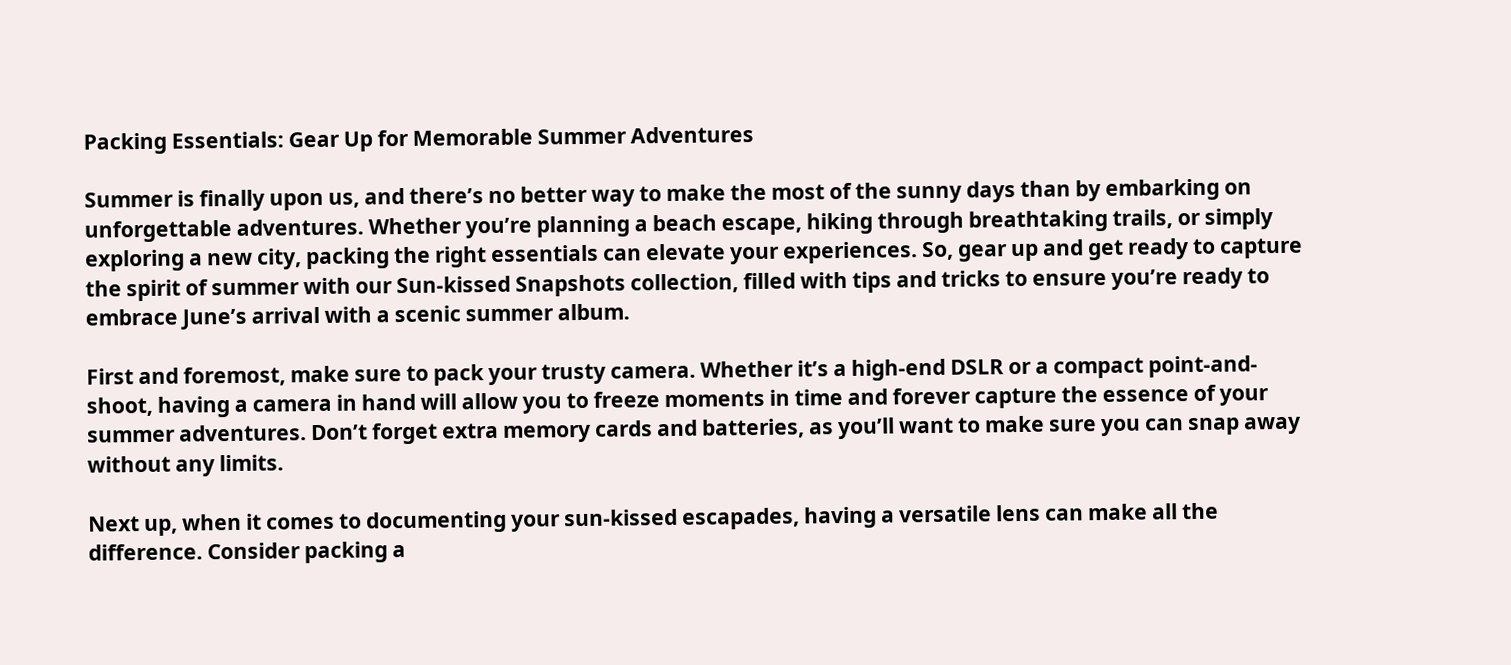Packing Essentials: Gear Up for Memorable Summer Adventures

Summer is finally upon us, and there’s no better way to make the most of the sunny days than by embarking on unforgettable adventures. Whether you’re planning a beach escape, hiking through breathtaking trails, or simply exploring a new city, packing the right essentials can elevate your experiences. So, gear up and get ready to capture the spirit of summer with our Sun-kissed Snapshots collection, filled with tips and tricks to ensure you’re ready to embrace June’s arrival with a scenic summer album.

First and foremost, make sure to pack your trusty camera. Whether it’s a high-end DSLR or a compact point-and-shoot, having a camera in hand will allow you to freeze moments in time and forever capture the essence of your summer adventures. Don’t forget extra memory cards and batteries, as you’ll want to make sure you can snap away without any limits.

Next up, when it comes to documenting your sun-kissed escapades, having a versatile lens can make all the difference. Consider packing a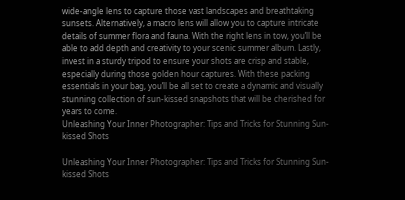wide-angle lens to capture those vast landscapes and breathtaking sunsets. Alternatively, a macro lens will allow you to capture intricate details of summer flora and fauna. With the right lens in tow, you’ll be able to add depth and creativity to your scenic summer album. Lastly, invest in a sturdy tripod to ensure your shots are crisp and stable, especially during those golden hour captures. With these packing essentials in your bag, you’ll be all set to create a dynamic and visually stunning collection of sun-kissed snapshots that will be cherished for years to come.
Unleashing Your Inner Photographer: Tips and Tricks for Stunning Sun-kissed Shots

Unleashing Your Inner Photographer: Tips and Tricks for Stunning Sun-kissed Shots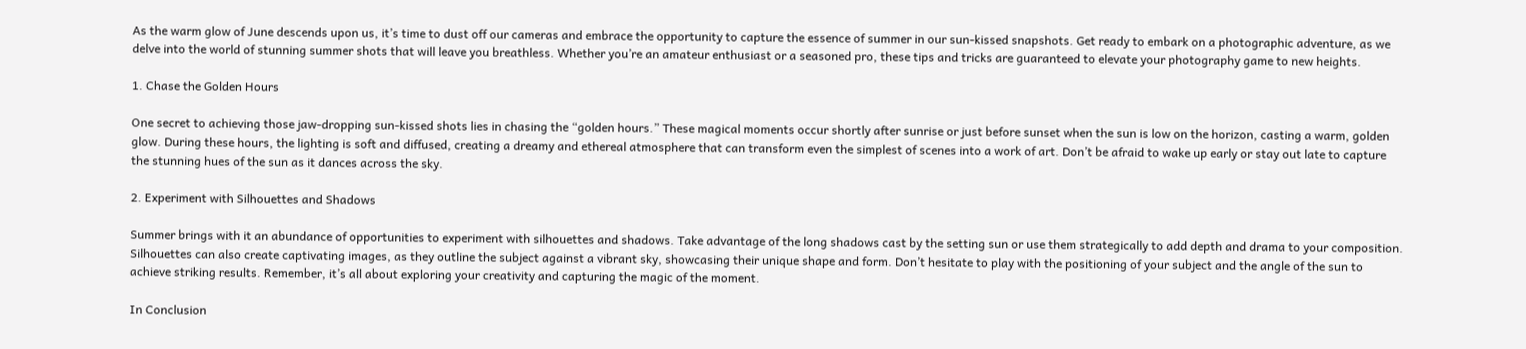As the warm glow of June descends upon us, it’s time to dust off our cameras and embrace the opportunity to capture the essence of summer in our sun-kissed snapshots. Get ready to embark on a photographic adventure, as we delve into the world of stunning summer shots that will leave you breathless. Whether you’re an amateur enthusiast or a seasoned pro, these tips and tricks are guaranteed to elevate your photography game to new heights.

1. Chase the Golden Hours

One secret to achieving those jaw-dropping sun-kissed shots lies in chasing the “golden hours.” These magical moments occur shortly after sunrise or just before sunset when the sun is low on the horizon, casting a warm, golden glow. During these hours, the lighting is soft and diffused, creating a dreamy and ethereal atmosphere that can transform even the simplest of scenes into a work of art. Don’t be afraid to wake up early or stay out late to capture the stunning hues of the sun as it dances across the sky.

2. Experiment with Silhouettes and Shadows

Summer brings with it an abundance of opportunities to experiment with silhouettes and shadows. Take advantage of the long shadows cast by the setting sun or use them strategically to add depth and drama to your composition. Silhouettes can also create captivating images, as they outline the subject against a vibrant sky, showcasing their unique shape and form. Don’t hesitate to play with the positioning of your subject and the angle of the sun to achieve striking results. Remember, it’s all about exploring your creativity and capturing the magic of the moment.

In Conclusion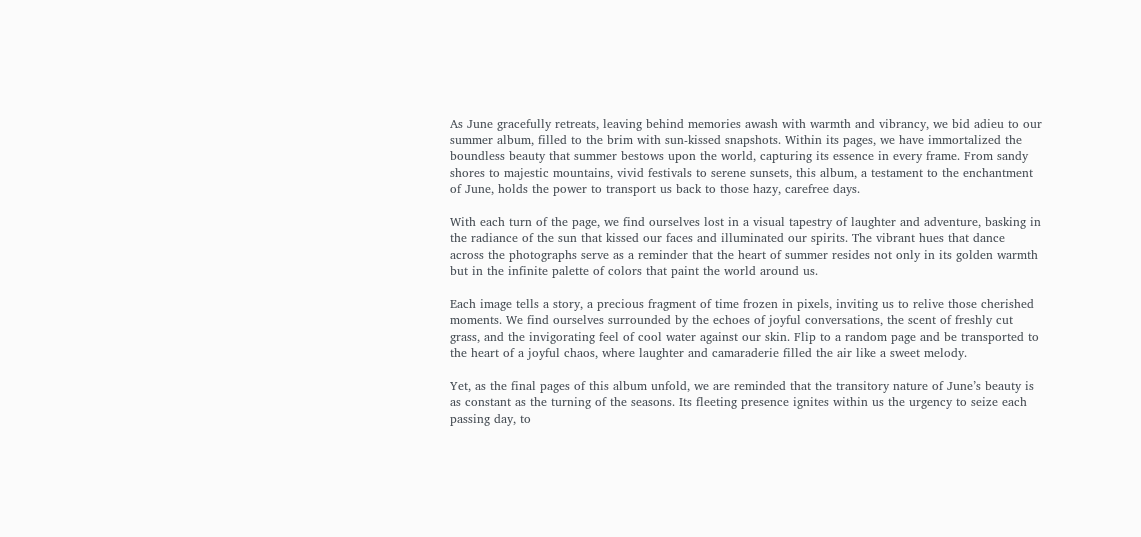As June gracefully retreats, leaving behind memories awash with warmth and vibrancy, we bid adieu to our summer album, filled to the brim with sun-kissed snapshots. Within its pages, we have immortalized the boundless beauty that summer bestows upon the world, capturing its essence in every frame. From sandy shores to majestic mountains, vivid festivals to serene sunsets, this album, a testament to the enchantment of June, holds the power to transport us back to those hazy, carefree days.

With each turn of the page, we find ourselves lost in a visual tapestry of laughter and adventure, basking in the radiance of the sun that kissed our faces and illuminated our spirits. The vibrant hues that dance across the photographs serve as a reminder that the heart of summer resides not only in its golden warmth but in the infinite palette of colors that paint the world around us.

Each image tells a story, a precious fragment of time frozen in pixels, inviting us to relive those cherished moments. We find ourselves surrounded by the echoes of joyful conversations, the scent of freshly cut grass, and the invigorating feel of cool water against our skin. Flip to a random page and be transported to the heart of a joyful chaos, where laughter and camaraderie filled the air like a sweet melody.

Yet, as the final pages of this album unfold, we are reminded that the transitory nature of June’s beauty is as constant as the turning of the seasons. Its fleeting presence ignites within us the urgency to seize each passing day, to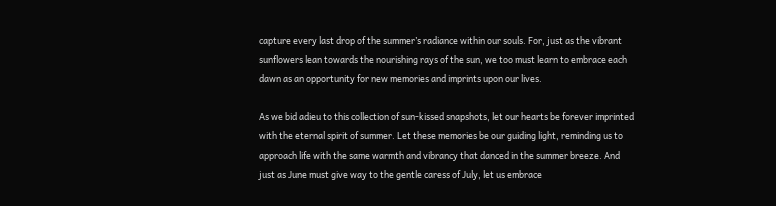capture every last drop of the summer’s radiance within our souls. For, just as the vibrant sunflowers lean towards the nourishing rays of the sun, we too must learn to embrace each dawn as an opportunity for new memories and imprints upon our lives.

As we bid adieu to this collection of sun-kissed snapshots, let our hearts be forever imprinted with the eternal spirit of summer. Let these memories be our guiding light, reminding us to approach life with the same warmth and vibrancy that danced in the summer breeze. And just as June must give way to the gentle caress of July, let us embrace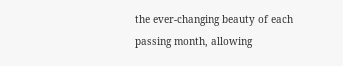the ever-changing beauty of each passing month, allowing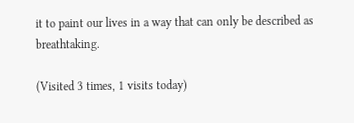it to paint our lives in a way that can only be described as breathtaking.

(Visited 3 times, 1 visits today)